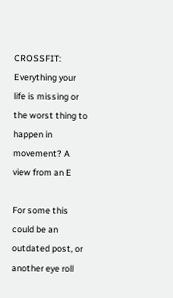CROSSFIT: Everything your life is missing or the worst thing to happen in movement? A view from an E

For some this could be an outdated post, or another eye roll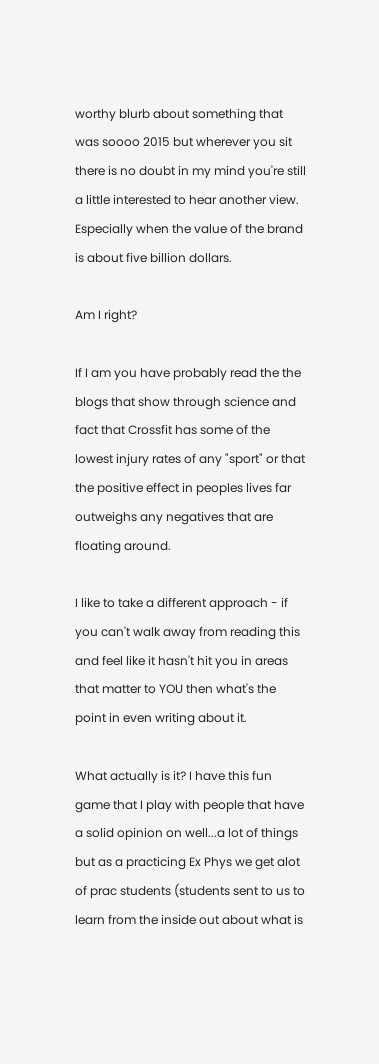worthy blurb about something that was soooo 2015 but wherever you sit there is no doubt in my mind you're still a little interested to hear another view. Especially when the value of the brand is about five billion dollars.

Am I right?

If I am you have probably read the the blogs that show through science and fact that Crossfit has some of the lowest injury rates of any "sport" or that the positive effect in peoples lives far outweighs any negatives that are floating around.

I like to take a different approach - if you can't walk away from reading this and feel like it hasn't hit you in areas that matter to YOU then what's the point in even writing about it.

What actually is it? I have this fun game that I play with people that have a solid opinion on well...a lot of things but as a practicing Ex Phys we get alot of prac students (students sent to us to learn from the inside out about what is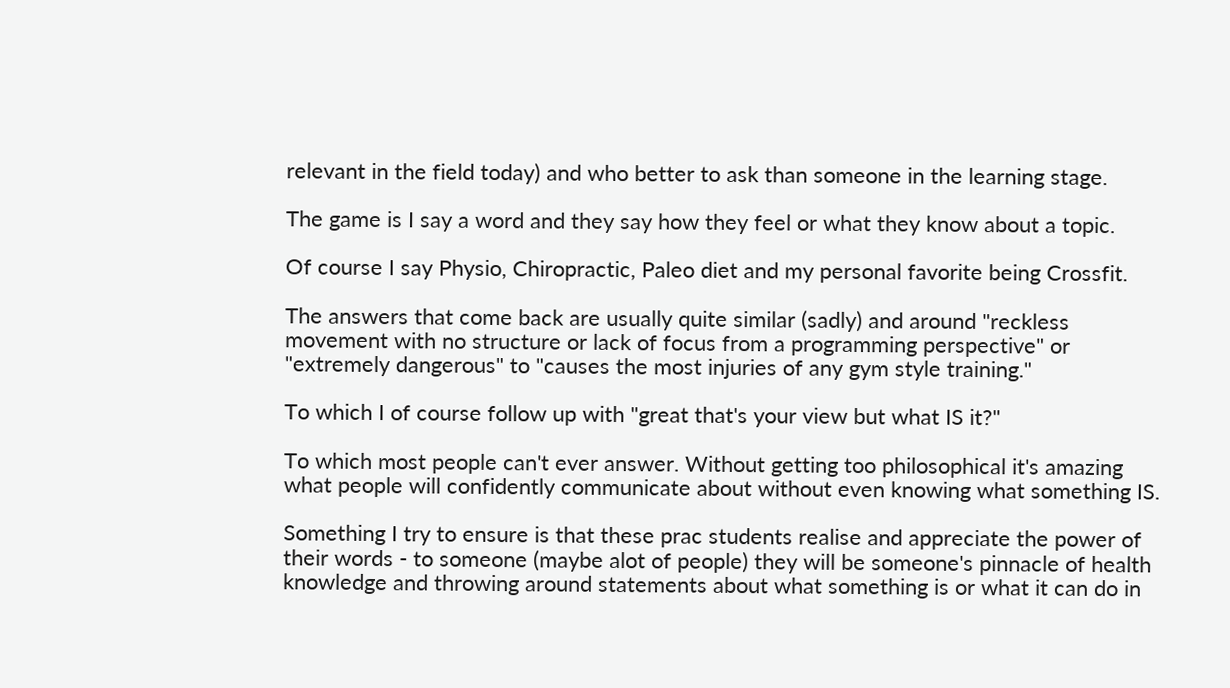relevant in the field today) and who better to ask than someone in the learning stage.

The game is I say a word and they say how they feel or what they know about a topic.

Of course I say Physio, Chiropractic, Paleo diet and my personal favorite being Crossfit.

The answers that come back are usually quite similar (sadly) and around "reckless movement with no structure or lack of focus from a programming perspective" or "extremely dangerous" to "causes the most injuries of any gym style training."

To which I of course follow up with "great that's your view but what IS it?"

To which most people can't ever answer. Without getting too philosophical it's amazing what people will confidently communicate about without even knowing what something IS.

Something I try to ensure is that these prac students realise and appreciate the power of their words - to someone (maybe alot of people) they will be someone's pinnacle of health knowledge and throwing around statements about what something is or what it can do in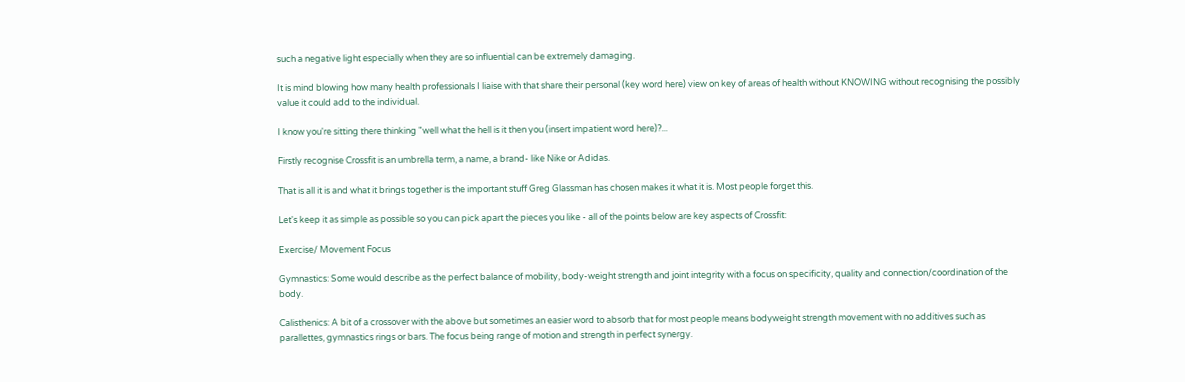such a negative light especially when they are so influential can be extremely damaging.

It is mind blowing how many health professionals I liaise with that share their personal (key word here) view on key of areas of health without KNOWING without recognising the possibly value it could add to the individual.

I know you're sitting there thinking "well what the hell is it then you (insert impatient word here)?...

Firstly recognise Crossfit is an umbrella term, a name, a brand- like Nike or Adidas.

That is all it is and what it brings together is the important stuff Greg Glassman has chosen makes it what it is. Most people forget this.

Let's keep it as simple as possible so you can pick apart the pieces you like - all of the points below are key aspects of Crossfit:

Exercise/ Movement Focus

Gymnastics: Some would describe as the perfect balance of mobility, body-weight strength and joint integrity with a focus on specificity, quality and connection/coordination of the body.

Calisthenics: A bit of a crossover with the above but sometimes an easier word to absorb that for most people means bodyweight strength movement with no additives such as parallettes, gymnastics rings or bars. The focus being range of motion and strength in perfect synergy.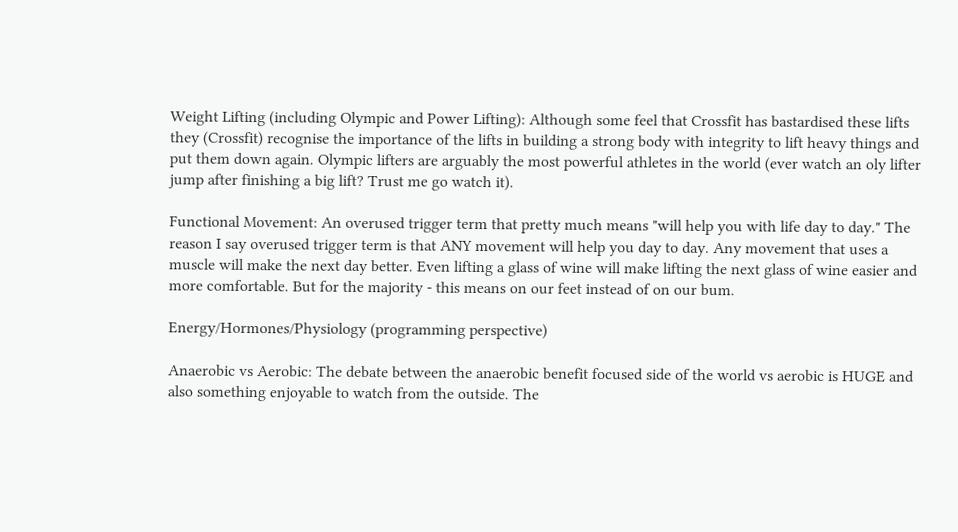Weight Lifting (including Olympic and Power Lifting): Although some feel that Crossfit has bastardised these lifts they (Crossfit) recognise the importance of the lifts in building a strong body with integrity to lift heavy things and put them down again. Olympic lifters are arguably the most powerful athletes in the world (ever watch an oly lifter jump after finishing a big lift? Trust me go watch it).

Functional Movement: An overused trigger term that pretty much means "will help you with life day to day." The reason I say overused trigger term is that ANY movement will help you day to day. Any movement that uses a muscle will make the next day better. Even lifting a glass of wine will make lifting the next glass of wine easier and more comfortable. But for the majority - this means on our feet instead of on our bum.

Energy/Hormones/Physiology (programming perspective)

Anaerobic vs Aerobic: The debate between the anaerobic benefit focused side of the world vs aerobic is HUGE and also something enjoyable to watch from the outside. The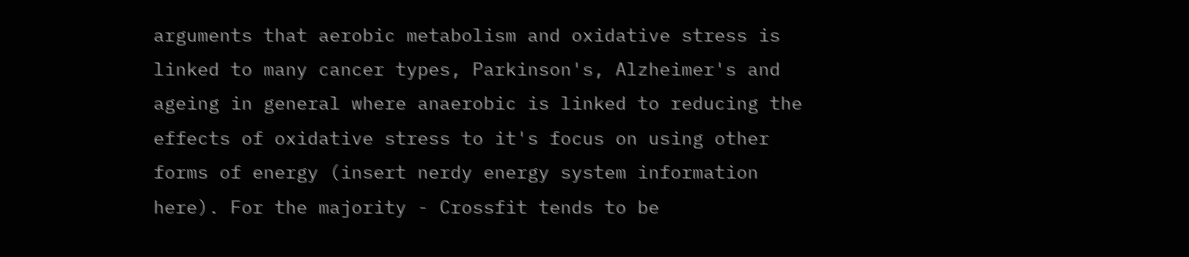arguments that aerobic metabolism and oxidative stress is linked to many cancer types, Parkinson's, Alzheimer's and ageing in general where anaerobic is linked to reducing the effects of oxidative stress to it's focus on using other forms of energy (insert nerdy energy system information here). For the majority - Crossfit tends to be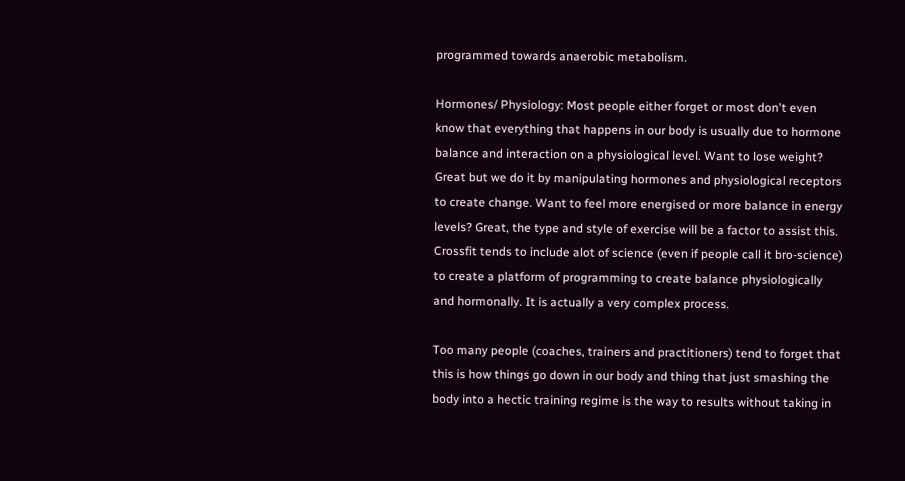programmed towards anaerobic metabolism.

Hormones/ Physiology: Most people either forget or most don't even know that everything that happens in our body is usually due to hormone balance and interaction on a physiological level. Want to lose weight? Great but we do it by manipulating hormones and physiological receptors to create change. Want to feel more energised or more balance in energy levels? Great, the type and style of exercise will be a factor to assist this. Crossfit tends to include alot of science (even if people call it bro-science) to create a platform of programming to create balance physiologically and hormonally. It is actually a very complex process.

Too many people (coaches, trainers and practitioners) tend to forget that this is how things go down in our body and thing that just smashing the body into a hectic training regime is the way to results without taking in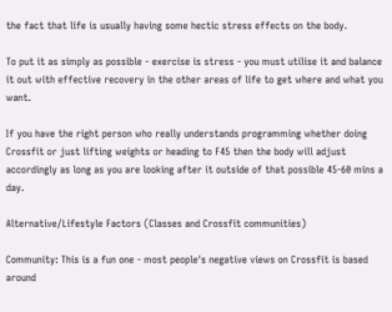the fact that life is usually having some hectic stress effects on the body.

To put it as simply as possible - exercise is stress - you must utilise it and balance it out with effective recovery in the other areas of life to get where and what you want.

If you have the right person who really understands programming whether doing Crossfit or just lifting weights or heading to F45 then the body will adjust accordingly as long as you are looking after it outside of that possible 45-60 mins a day.

Alternative/Lifestyle Factors (Classes and Crossfit communities)

Community: This is a fun one - most people's negative views on Crossfit is based around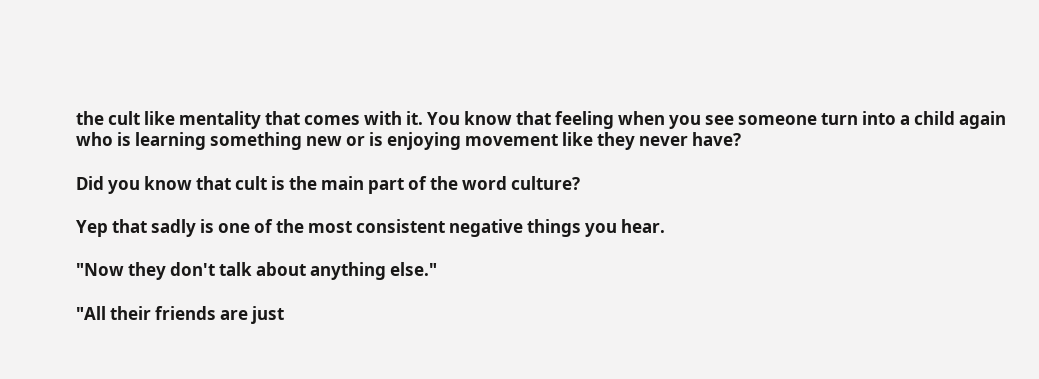the cult like mentality that comes with it. You know that feeling when you see someone turn into a child again who is learning something new or is enjoying movement like they never have?

Did you know that cult is the main part of the word culture?

Yep that sadly is one of the most consistent negative things you hear.

"Now they don't talk about anything else."

"All their friends are just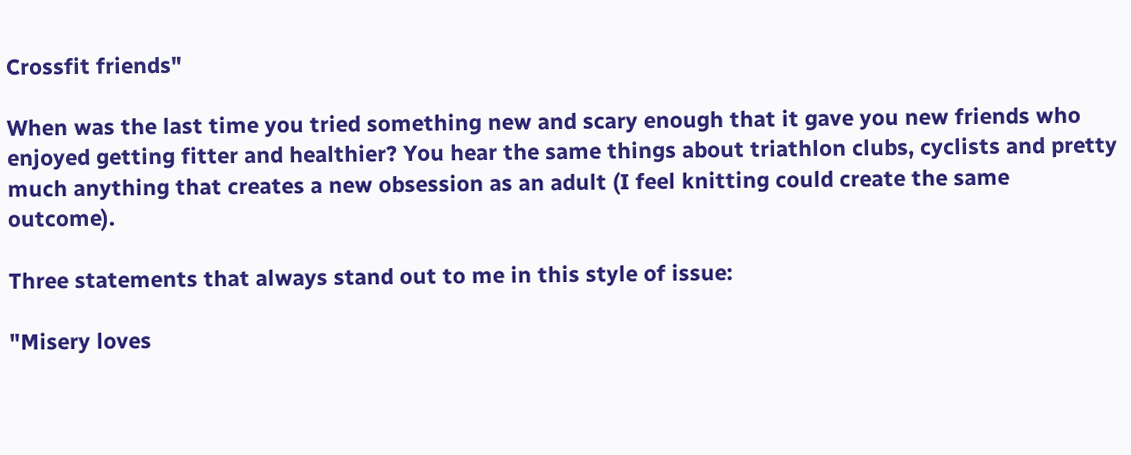Crossfit friends"

When was the last time you tried something new and scary enough that it gave you new friends who enjoyed getting fitter and healthier? You hear the same things about triathlon clubs, cyclists and pretty much anything that creates a new obsession as an adult (I feel knitting could create the same outcome).

Three statements that always stand out to me in this style of issue:

"Misery loves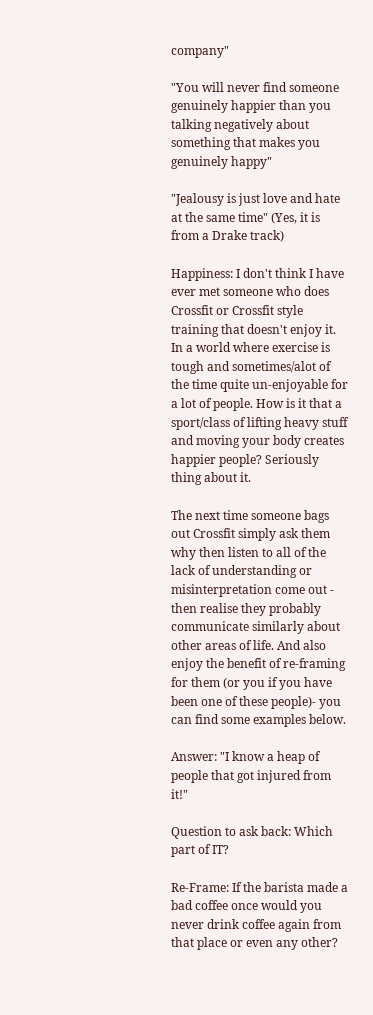company"

"You will never find someone genuinely happier than you talking negatively about something that makes you genuinely happy"

"Jealousy is just love and hate at the same time" (Yes, it is from a Drake track)

Happiness: I don't think I have ever met someone who does Crossfit or Crossfit style training that doesn't enjoy it. In a world where exercise is tough and sometimes/alot of the time quite un-enjoyable for a lot of people. How is it that a sport/class of lifting heavy stuff and moving your body creates happier people? Seriously thing about it.

The next time someone bags out Crossfit simply ask them why then listen to all of the lack of understanding or misinterpretation come out - then realise they probably communicate similarly about other areas of life. And also enjoy the benefit of re-framing for them (or you if you have been one of these people)- you can find some examples below.

Answer: "I know a heap of people that got injured from it!"

Question to ask back: Which part of IT?

Re-Frame: If the barista made a bad coffee once would you never drink coffee again from that place or even any other?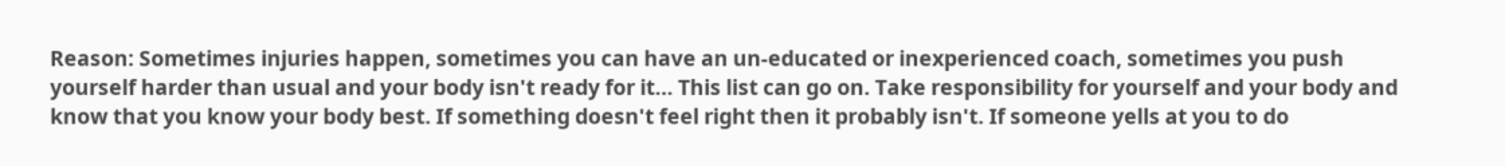Reason: Sometimes injuries happen, sometimes you can have an un-educated or inexperienced coach, sometimes you push yourself harder than usual and your body isn't ready for it... This list can go on. Take responsibility for yourself and your body and know that you know your body best. If something doesn't feel right then it probably isn't. If someone yells at you to do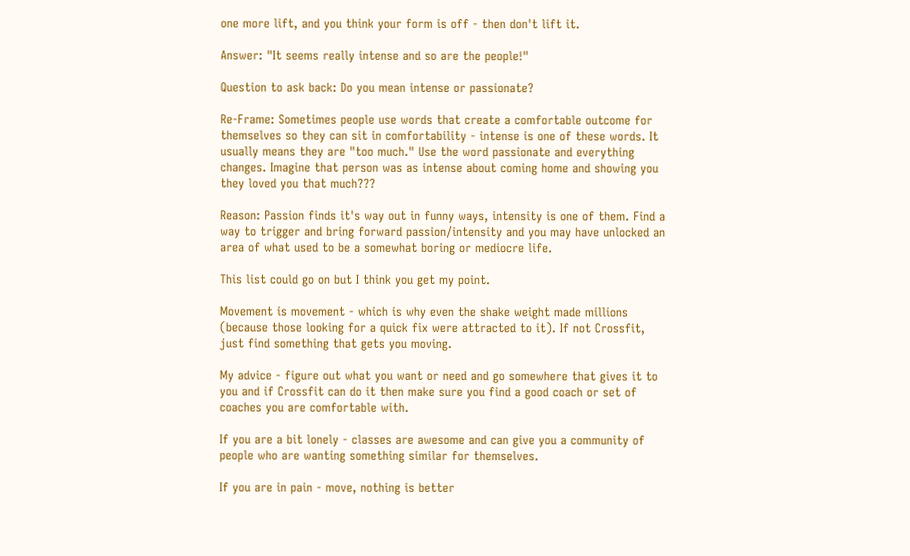one more lift, and you think your form is off - then don't lift it.

Answer: "It seems really intense and so are the people!"

Question to ask back: Do you mean intense or passionate?

Re-Frame: Sometimes people use words that create a comfortable outcome for themselves so they can sit in comfortability - intense is one of these words. It usually means they are "too much." Use the word passionate and everything changes. Imagine that person was as intense about coming home and showing you they loved you that much???

Reason: Passion finds it's way out in funny ways, intensity is one of them. Find a way to trigger and bring forward passion/intensity and you may have unlocked an area of what used to be a somewhat boring or mediocre life.

This list could go on but I think you get my point.

Movement is movement - which is why even the shake weight made millions (because those looking for a quick fix were attracted to it). If not Crossfit, just find something that gets you moving.

My advice - figure out what you want or need and go somewhere that gives it to you and if Crossfit can do it then make sure you find a good coach or set of coaches you are comfortable with.

If you are a bit lonely - classes are awesome and can give you a community of people who are wanting something similar for themselves.

If you are in pain - move, nothing is better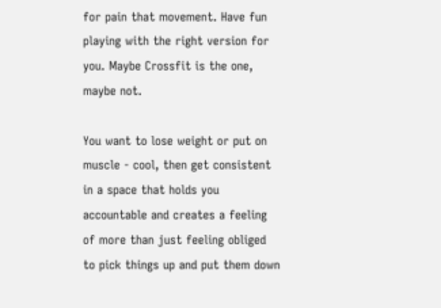for pain that movement. Have fun playing with the right version for you. Maybe Crossfit is the one, maybe not.

You want to lose weight or put on muscle - cool, then get consistent in a space that holds you accountable and creates a feeling of more than just feeling obliged to pick things up and put them down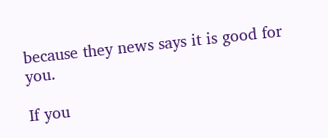because they news says it is good for you.

If you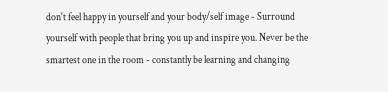don't feel happy in yourself and your body/self image - Surround yourself with people that bring you up and inspire you. Never be the smartest one in the room - constantly be learning and changing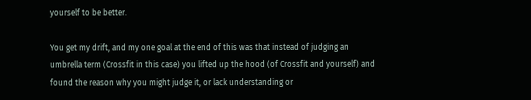yourself to be better.

You get my drift, and my one goal at the end of this was that instead of judging an umbrella term (Crossfit in this case) you lifted up the hood (of Crossfit and yourself) and found the reason why you might judge it, or lack understanding or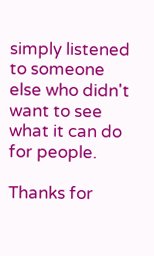simply listened to someone else who didn't want to see what it can do for people.

Thanks for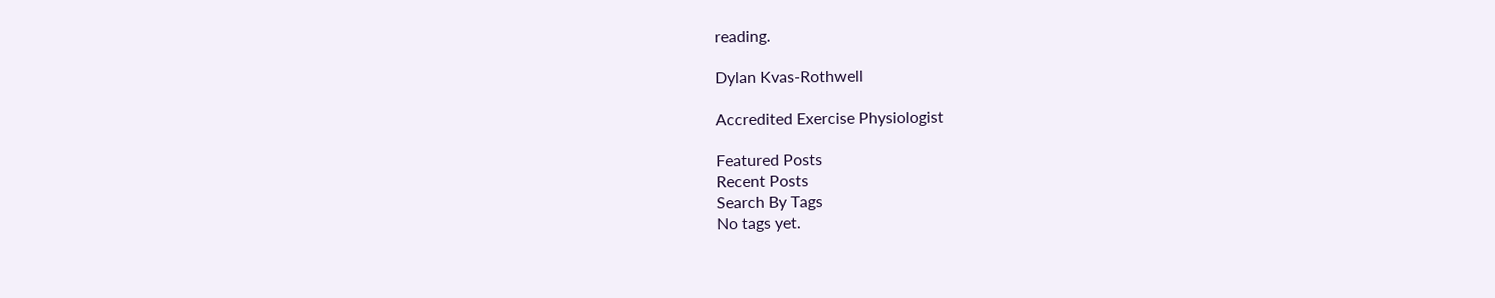reading.

Dylan Kvas-Rothwell

Accredited Exercise Physiologist

Featured Posts
Recent Posts
Search By Tags
No tags yet.